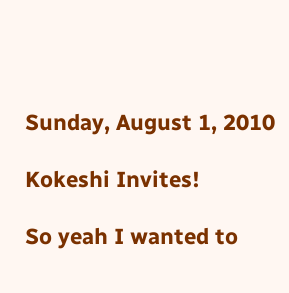Sunday, August 1, 2010

Kokeshi Invites!

So yeah I wanted to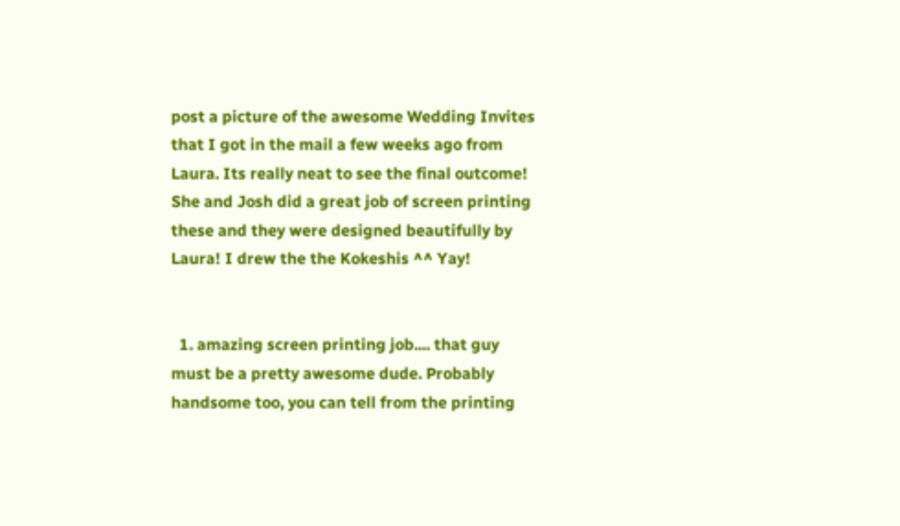post a picture of the awesome Wedding Invites that I got in the mail a few weeks ago from Laura. Its really neat to see the final outcome! She and Josh did a great job of screen printing these and they were designed beautifully by Laura! I drew the the Kokeshis ^^ Yay!


  1. amazing screen printing job.... that guy must be a pretty awesome dude. Probably handsome too, you can tell from the printing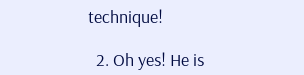technique!

  2. Oh yes! He is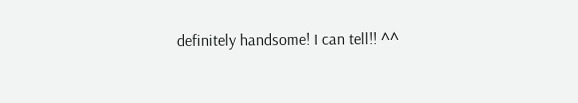definitely handsome! I can tell!! ^^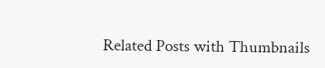Related Posts with Thumbnails